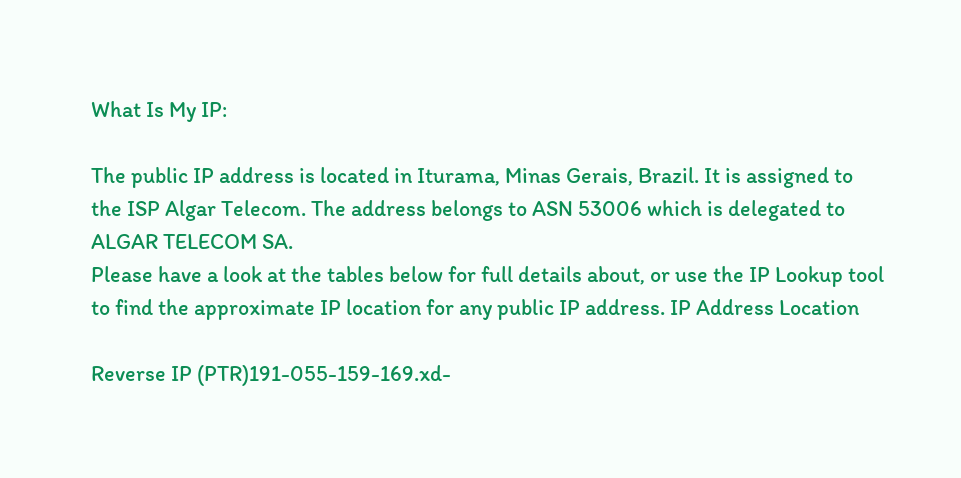What Is My IP:

The public IP address is located in Iturama, Minas Gerais, Brazil. It is assigned to the ISP Algar Telecom. The address belongs to ASN 53006 which is delegated to ALGAR TELECOM SA.
Please have a look at the tables below for full details about, or use the IP Lookup tool to find the approximate IP location for any public IP address. IP Address Location

Reverse IP (PTR)191-055-159-169.xd-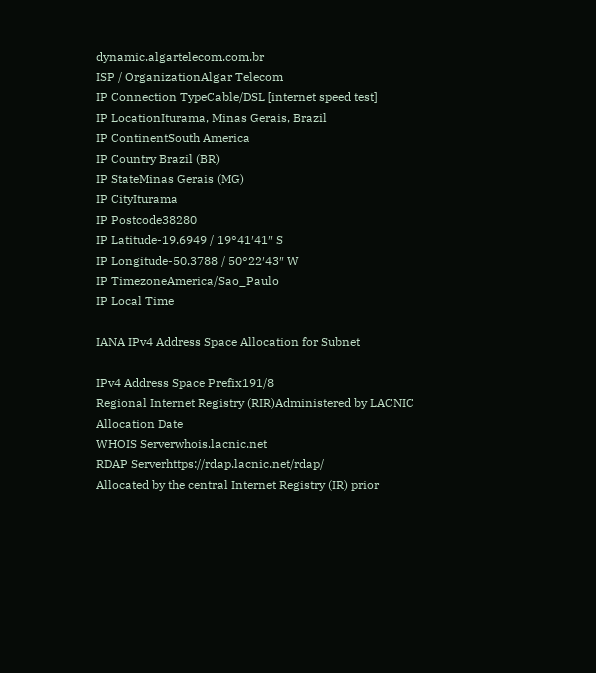dynamic.algartelecom.com.br
ISP / OrganizationAlgar Telecom
IP Connection TypeCable/DSL [internet speed test]
IP LocationIturama, Minas Gerais, Brazil
IP ContinentSouth America
IP Country Brazil (BR)
IP StateMinas Gerais (MG)
IP CityIturama
IP Postcode38280
IP Latitude-19.6949 / 19°41′41″ S
IP Longitude-50.3788 / 50°22′43″ W
IP TimezoneAmerica/Sao_Paulo
IP Local Time

IANA IPv4 Address Space Allocation for Subnet

IPv4 Address Space Prefix191/8
Regional Internet Registry (RIR)Administered by LACNIC
Allocation Date
WHOIS Serverwhois.lacnic.net
RDAP Serverhttps://rdap.lacnic.net/rdap/
Allocated by the central Internet Registry (IR) prior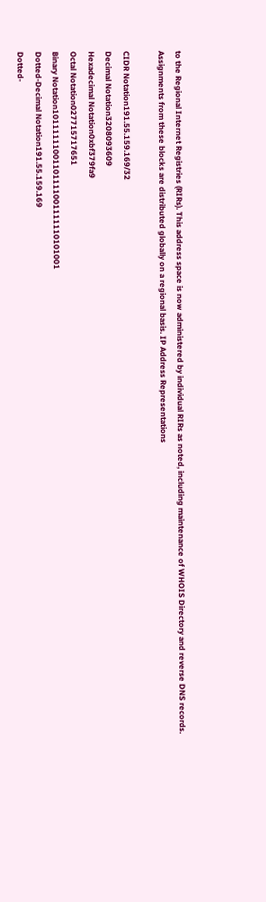to the Regional Internet Registries (RIRs). This address space is now administered by individual RIRs as noted, including maintenance of WHOIS Directory and reverse DNS records. Assignments from these blocks are distributed globally on a regional basis. IP Address Representations

CIDR Notation191.55.159.169/32
Decimal Notation3208093609
Hexadecimal Notation0xbf379fa9
Octal Notation027715717651
Binary Notation10111111001101111001111110101001
Dotted-Decimal Notation191.55.159.169
Dotted-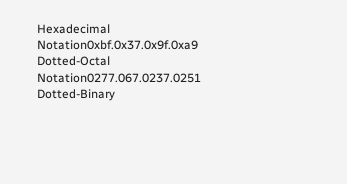Hexadecimal Notation0xbf.0x37.0x9f.0xa9
Dotted-Octal Notation0277.067.0237.0251
Dotted-Binary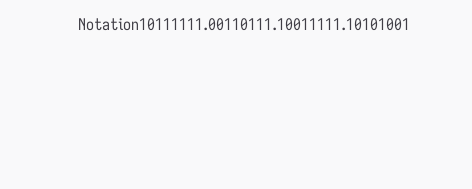Notation10111111.00110111.10011111.10101001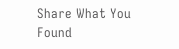Share What You Found